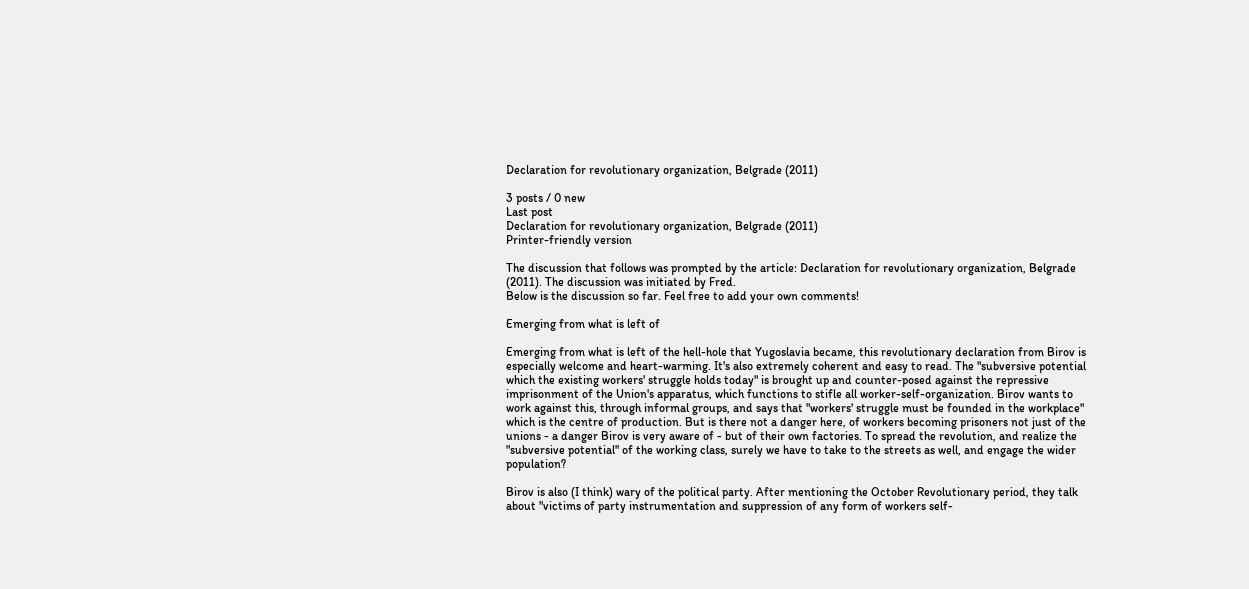Declaration for revolutionary organization, Belgrade (2011)

3 posts / 0 new
Last post
Declaration for revolutionary organization, Belgrade (2011)
Printer-friendly version

The discussion that follows was prompted by the article: Declaration for revolutionary organization, Belgrade (2011). The discussion was initiated by Fred.
Below is the discussion so far. Feel free to add your own comments!

Emerging from what is left of

Emerging from what is left of the hell-hole that Yugoslavia became, this revolutionary declaration from Birov is especially welcome and heart-warming. It's also extremely coherent and easy to read. The "subversive potential which the existing workers' struggle holds today" is brought up and counter-posed against the repressive imprisonment of the Union's apparatus, which functions to stifle all worker-self-organization. Birov wants to work against this, through informal groups, and says that "workers' struggle must be founded in the workplace" which is the centre of production. But is there not a danger here, of workers becoming prisoners not just of the unions - a danger Birov is very aware of - but of their own factories. To spread the revolution, and realize the "subversive potential" of the working class, surely we have to take to the streets as well, and engage the wider population?

Birov is also (I think) wary of the political party. After mentioning the October Revolutionary period, they talk about "victims of party instrumentation and suppression of any form of workers self-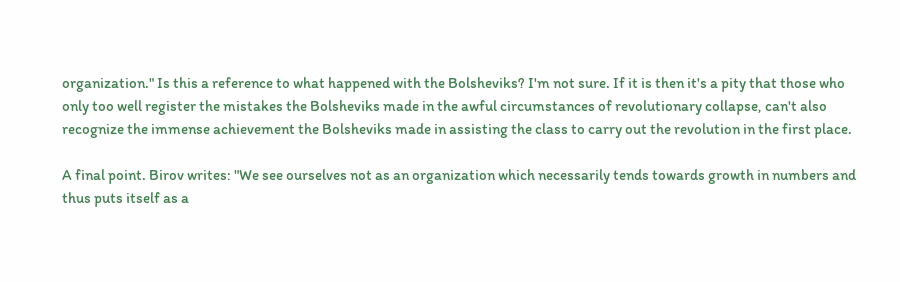organization." Is this a reference to what happened with the Bolsheviks? I'm not sure. If it is then it's a pity that those who only too well register the mistakes the Bolsheviks made in the awful circumstances of revolutionary collapse, can't also recognize the immense achievement the Bolsheviks made in assisting the class to carry out the revolution in the first place.

A final point. Birov writes: "We see ourselves not as an organization which necessarily tends towards growth in numbers and thus puts itself as a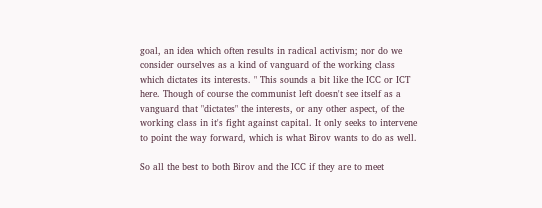goal, an idea which often results in radical activism; nor do we consider ourselves as a kind of vanguard of the working class which dictates its interests. " This sounds a bit like the ICC or ICT here. Though of course the communist left doesn't see itself as a vanguard that "dictates" the interests, or any other aspect, of the working class in it's fight against capital. It only seeks to intervene to point the way forward, which is what Birov wants to do as well.

So all the best to both Birov and the ICC if they are to meet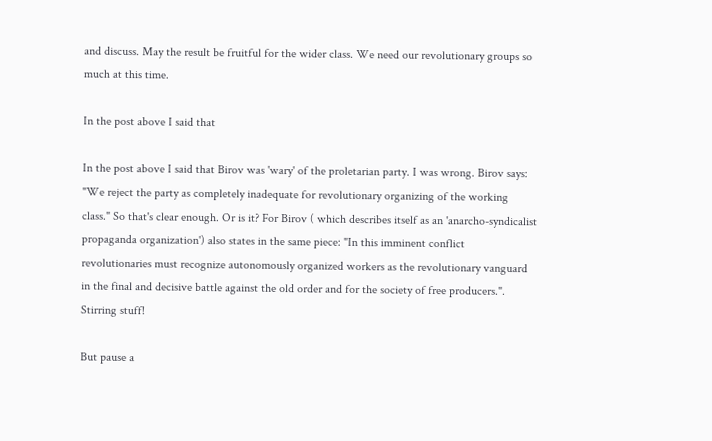and discuss. May the result be fruitful for the wider class. We need our revolutionary groups so much at this time.

In the post above I said that

In the post above I said that Birov was 'wary' of the proletarian party. I was wrong. Birov says: "We reject the party as completely inadequate for revolutionary organizing of the working class." So that's clear enough. Or is it? For Birov ( which describes itself as an 'anarcho-syndicalist propaganda organization') also states in the same piece: "In this imminent conflict revolutionaries must recognize autonomously organized workers as the revolutionary vanguard in the final and decisive battle against the old order and for the society of free producers.". Stirring stuff!

But pause a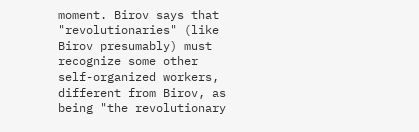moment. Birov says that "revolutionaries" (like Birov presumably) must recognize some other self-organized workers, different from Birov, as being "the revolutionary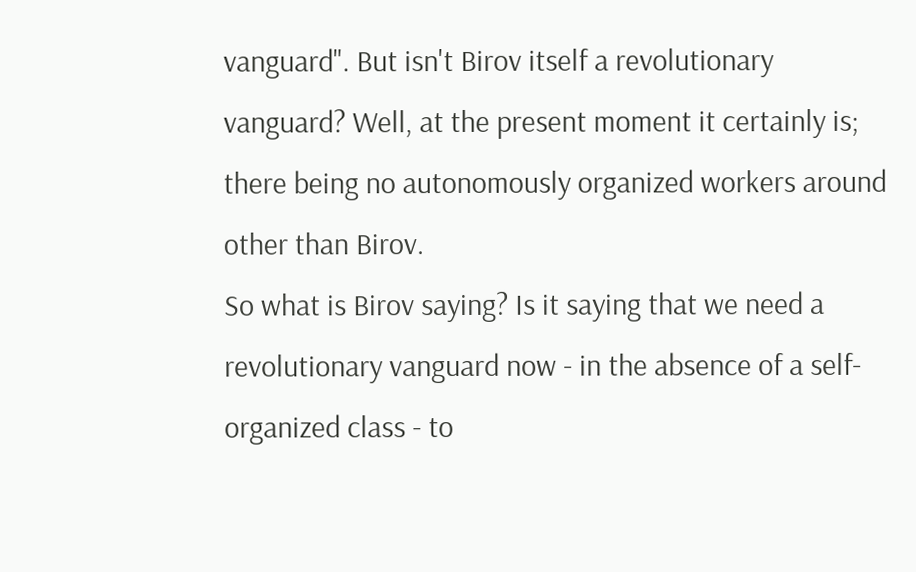vanguard". But isn't Birov itself a revolutionary vanguard? Well, at the present moment it certainly is; there being no autonomously organized workers around other than Birov.
So what is Birov saying? Is it saying that we need a revolutionary vanguard now - in the absence of a self-organized class - to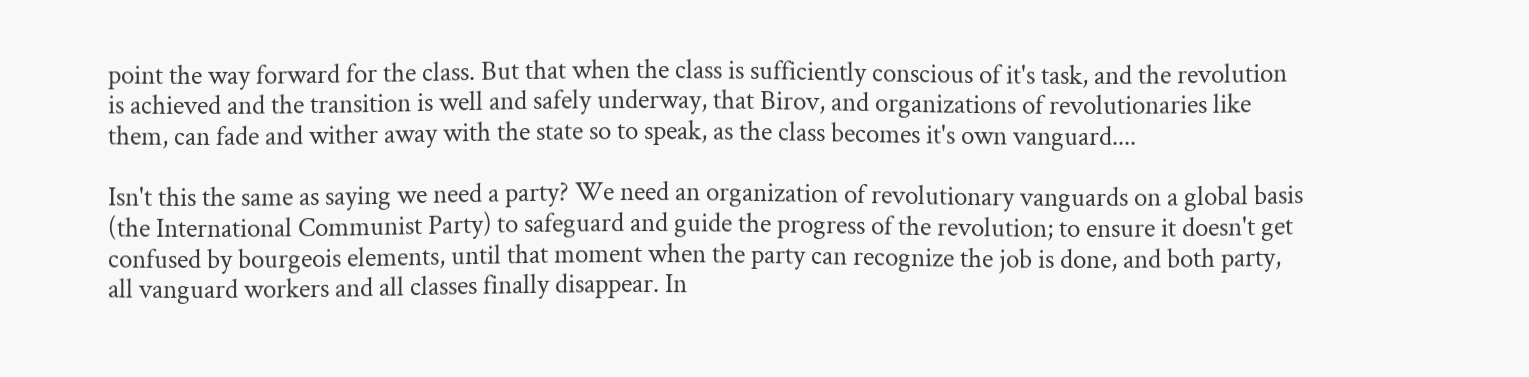point the way forward for the class. But that when the class is sufficiently conscious of it's task, and the revolution is achieved and the transition is well and safely underway, that Birov, and organizations of revolutionaries like them, can fade and wither away with the state so to speak, as the class becomes it's own vanguard....

Isn't this the same as saying we need a party? We need an organization of revolutionary vanguards on a global basis (the International Communist Party) to safeguard and guide the progress of the revolution; to ensure it doesn't get confused by bourgeois elements, until that moment when the party can recognize the job is done, and both party, all vanguard workers and all classes finally disappear. In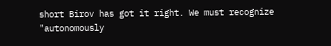short Birov has got it right. We must recognize "autonomously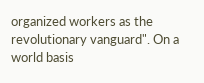organized workers as the revolutionary vanguard". On a world basis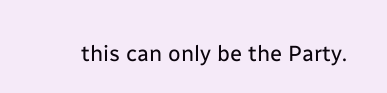this can only be the Party.